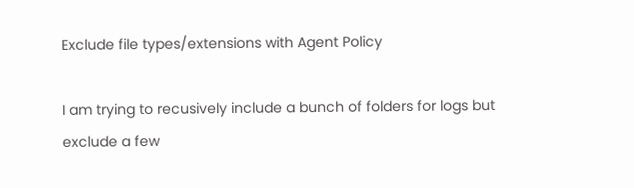Exclude file types/extensions with Agent Policy

I am trying to recusively include a bunch of folders for logs but exclude a few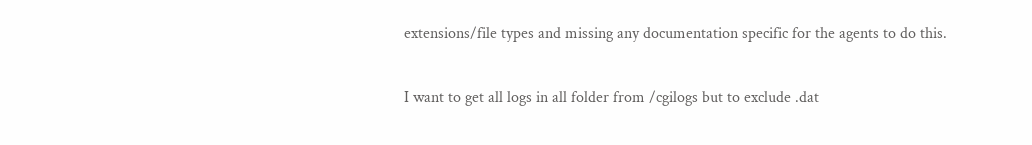extensions/file types and missing any documentation specific for the agents to do this.

I want to get all logs in all folder from /cgilogs but to exclude .dat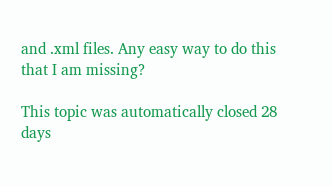and .xml files. Any easy way to do this that I am missing?

This topic was automatically closed 28 days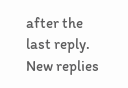after the last reply. New replies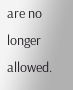are no longer allowed.